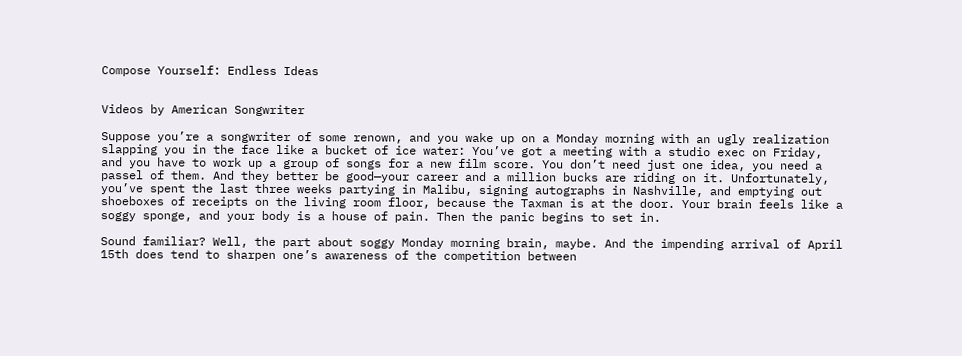Compose Yourself: Endless Ideas


Videos by American Songwriter

Suppose you’re a songwriter of some renown, and you wake up on a Monday morning with an ugly realization slapping you in the face like a bucket of ice water: You’ve got a meeting with a studio exec on Friday, and you have to work up a group of songs for a new film score. You don’t need just one idea, you need a passel of them. And they better be good—your career and a million bucks are riding on it. Unfortunately, you’ve spent the last three weeks partying in Malibu, signing autographs in Nashville, and emptying out shoeboxes of receipts on the living room floor, because the Taxman is at the door. Your brain feels like a soggy sponge, and your body is a house of pain. Then the panic begins to set in.

Sound familiar? Well, the part about soggy Monday morning brain, maybe. And the impending arrival of April 15th does tend to sharpen one’s awareness of the competition between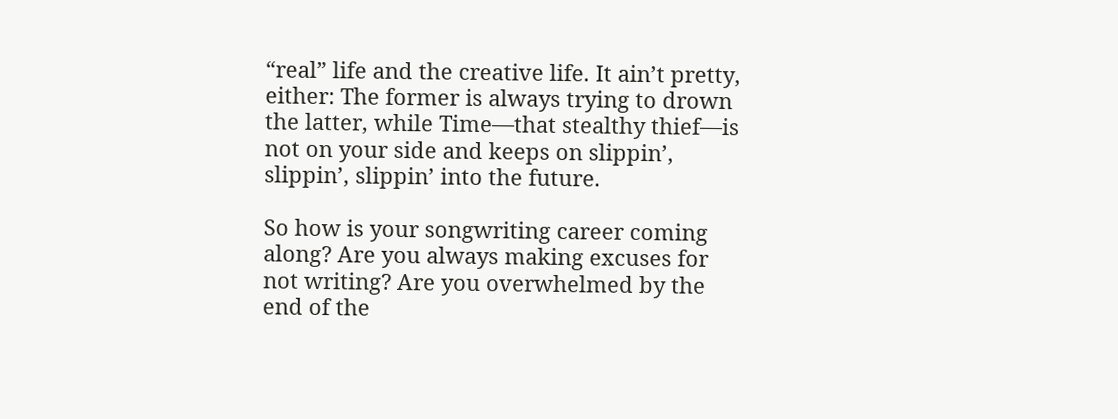“real” life and the creative life. It ain’t pretty, either: The former is always trying to drown the latter, while Time—that stealthy thief—is not on your side and keeps on slippin’, slippin’, slippin’ into the future.

So how is your songwriting career coming along? Are you always making excuses for not writing? Are you overwhelmed by the end of the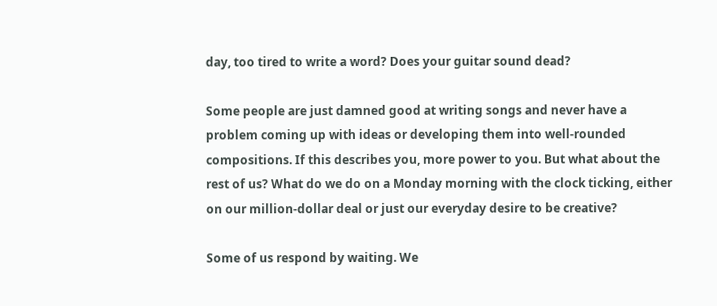day, too tired to write a word? Does your guitar sound dead?

Some people are just damned good at writing songs and never have a problem coming up with ideas or developing them into well-rounded compositions. If this describes you, more power to you. But what about the rest of us? What do we do on a Monday morning with the clock ticking, either on our million-dollar deal or just our everyday desire to be creative?

Some of us respond by waiting. We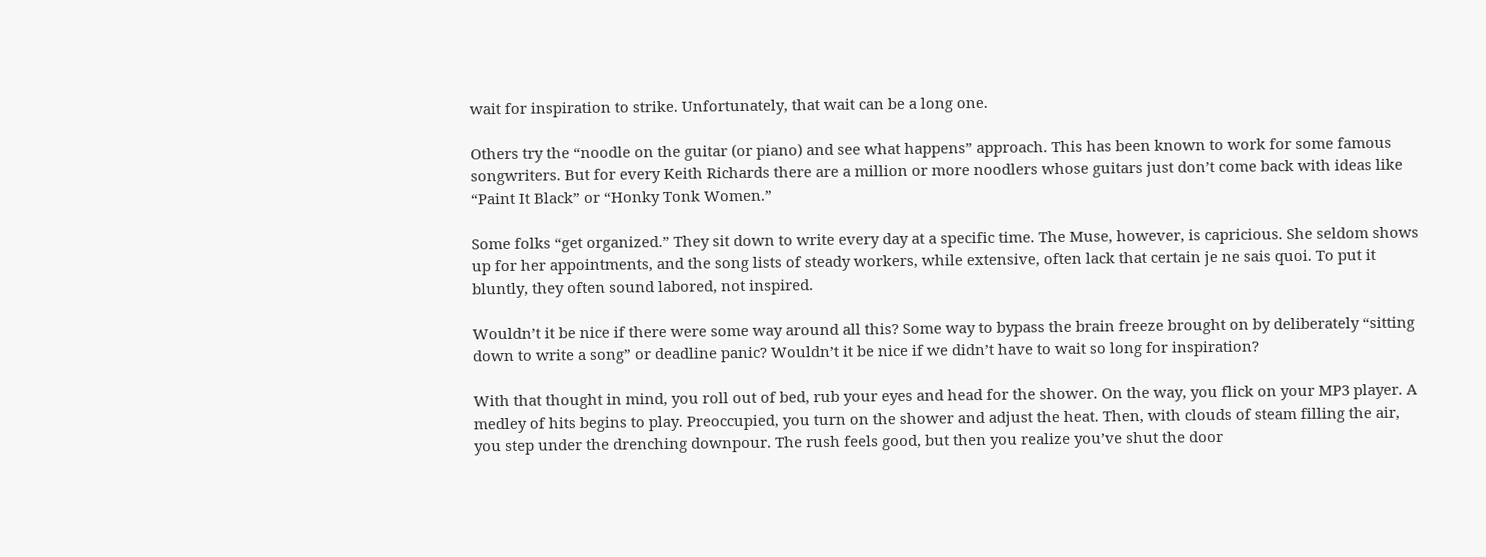wait for inspiration to strike. Unfortunately, that wait can be a long one.

Others try the “noodle on the guitar (or piano) and see what happens” approach. This has been known to work for some famous songwriters. But for every Keith Richards there are a million or more noodlers whose guitars just don’t come back with ideas like “Paint It Black” or “Honky Tonk Women.”

Some folks “get organized.” They sit down to write every day at a specific time. The Muse, however, is capricious. She seldom shows up for her appointments, and the song lists of steady workers, while extensive, often lack that certain je ne sais quoi. To put it bluntly, they often sound labored, not inspired.

Wouldn’t it be nice if there were some way around all this? Some way to bypass the brain freeze brought on by deliberately “sitting down to write a song” or deadline panic? Wouldn’t it be nice if we didn’t have to wait so long for inspiration?

With that thought in mind, you roll out of bed, rub your eyes and head for the shower. On the way, you flick on your MP3 player. A medley of hits begins to play. Preoccupied, you turn on the shower and adjust the heat. Then, with clouds of steam filling the air, you step under the drenching downpour. The rush feels good, but then you realize you’ve shut the door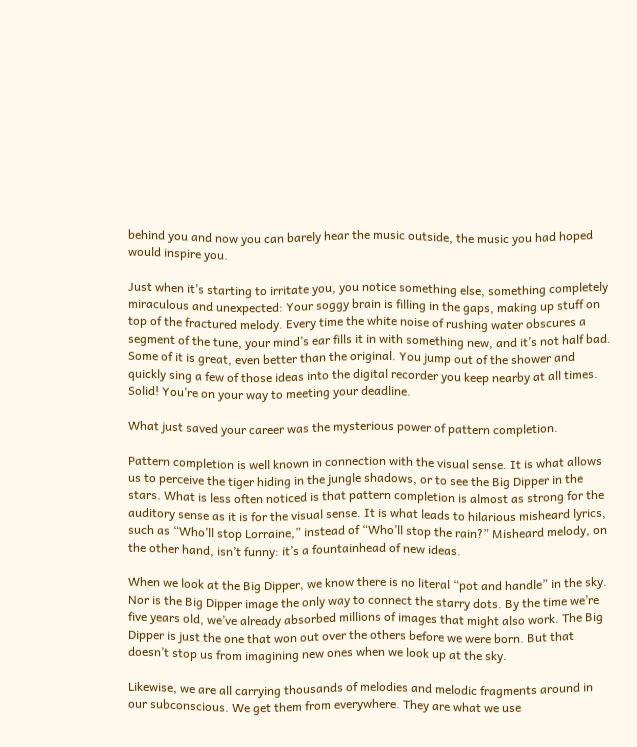behind you and now you can barely hear the music outside, the music you had hoped would inspire you.

Just when it’s starting to irritate you, you notice something else, something completely miraculous and unexpected: Your soggy brain is filling in the gaps, making up stuff on top of the fractured melody. Every time the white noise of rushing water obscures a segment of the tune, your mind’s ear fills it in with something new, and it’s not half bad. Some of it is great, even better than the original. You jump out of the shower and quickly sing a few of those ideas into the digital recorder you keep nearby at all times. Solid! You’re on your way to meeting your deadline.

What just saved your career was the mysterious power of pattern completion.

Pattern completion is well known in connection with the visual sense. It is what allows us to perceive the tiger hiding in the jungle shadows, or to see the Big Dipper in the stars. What is less often noticed is that pattern completion is almost as strong for the auditory sense as it is for the visual sense. It is what leads to hilarious misheard lyrics, such as “Who’ll stop Lorraine,” instead of “Who’ll stop the rain?” Misheard melody, on the other hand, isn’t funny: it’s a fountainhead of new ideas.

When we look at the Big Dipper, we know there is no literal “pot and handle” in the sky. Nor is the Big Dipper image the only way to connect the starry dots. By the time we’re five years old, we’ve already absorbed millions of images that might also work. The Big Dipper is just the one that won out over the others before we were born. But that doesn’t stop us from imagining new ones when we look up at the sky.

Likewise, we are all carrying thousands of melodies and melodic fragments around in our subconscious. We get them from everywhere. They are what we use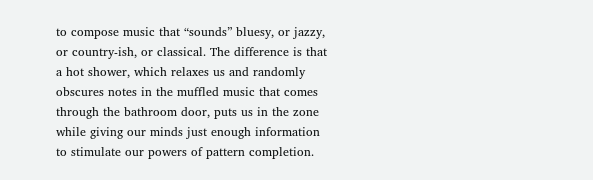to compose music that “sounds” bluesy, or jazzy, or country-ish, or classical. The difference is that a hot shower, which relaxes us and randomly obscures notes in the muffled music that comes through the bathroom door, puts us in the zone while giving our minds just enough information to stimulate our powers of pattern completion.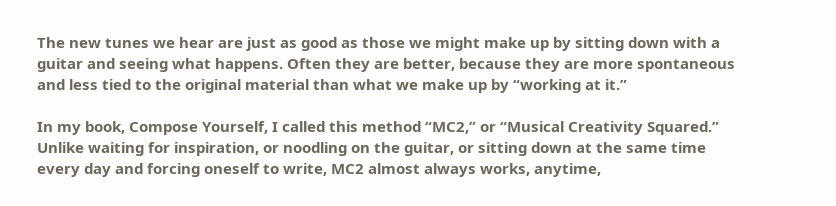The new tunes we hear are just as good as those we might make up by sitting down with a guitar and seeing what happens. Often they are better, because they are more spontaneous and less tied to the original material than what we make up by “working at it.”

In my book, Compose Yourself, I called this method “MC2,” or “Musical Creativity Squared.” Unlike waiting for inspiration, or noodling on the guitar, or sitting down at the same time every day and forcing oneself to write, MC2 almost always works, anytime,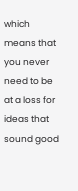which means that you never need to be at a loss for ideas that sound good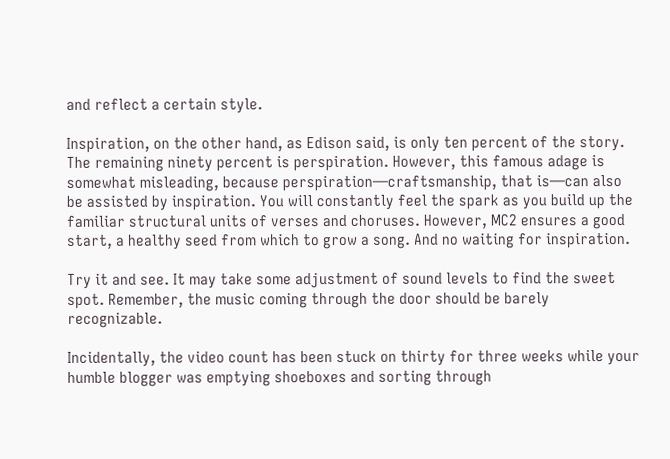and reflect a certain style.

Inspiration, on the other hand, as Edison said, is only ten percent of the story. The remaining ninety percent is perspiration. However, this famous adage is somewhat misleading, because perspiration—craftsmanship, that is—can also be assisted by inspiration. You will constantly feel the spark as you build up the familiar structural units of verses and choruses. However, MC2 ensures a good start, a healthy seed from which to grow a song. And no waiting for inspiration.

Try it and see. It may take some adjustment of sound levels to find the sweet spot. Remember, the music coming through the door should be barely recognizable.

Incidentally, the video count has been stuck on thirty for three weeks while your humble blogger was emptying shoeboxes and sorting through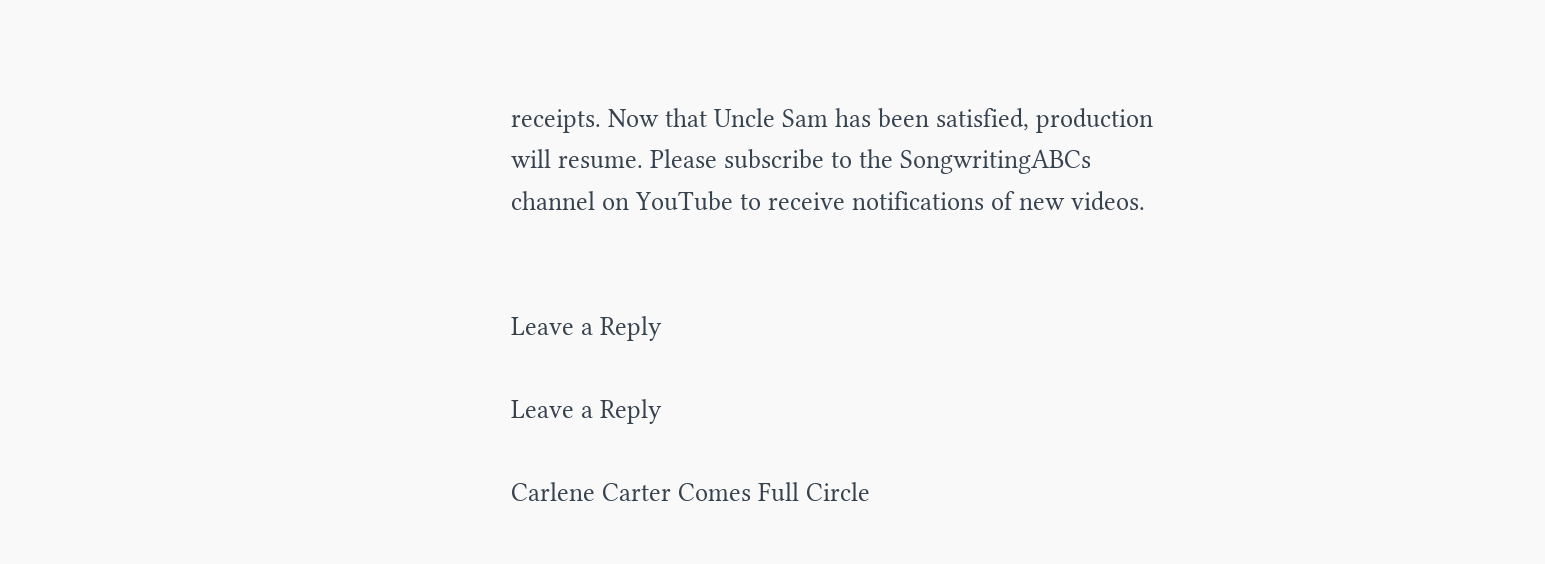receipts. Now that Uncle Sam has been satisfied, production will resume. Please subscribe to the SongwritingABCs channel on YouTube to receive notifications of new videos.


Leave a Reply

Leave a Reply

Carlene Carter Comes Full Circle